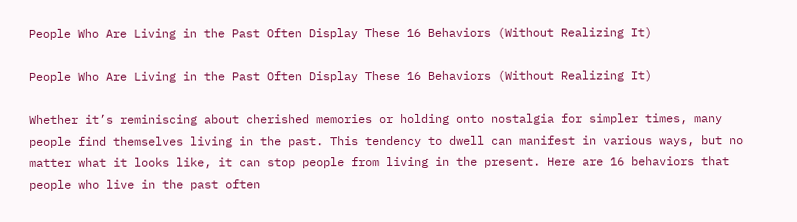People Who Are Living in the Past Often Display These 16 Behaviors (Without Realizing It)

People Who Are Living in the Past Often Display These 16 Behaviors (Without Realizing It)

Whether it’s reminiscing about cherished memories or holding onto nostalgia for simpler times, many people find themselves living in the past. This tendency to dwell can manifest in various ways, but no matter what it looks like, it can stop people from living in the present. Here are 16 behaviors that people who live in the past often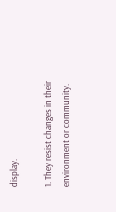display.

1. They resist changes in their environment or community.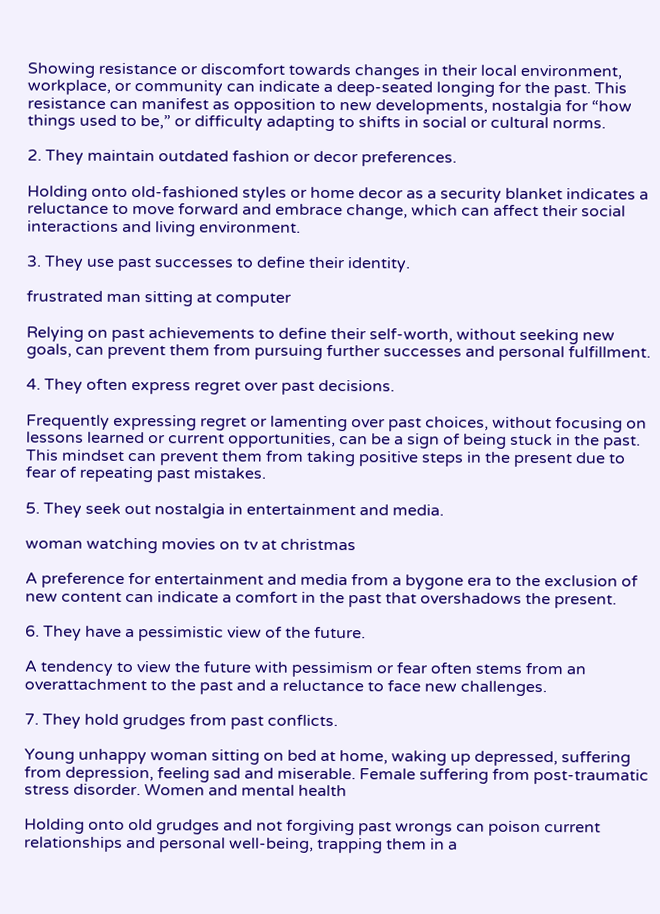Showing resistance or discomfort towards changes in their local environment, workplace, or community can indicate a deep-seated longing for the past. This resistance can manifest as opposition to new developments, nostalgia for “how things used to be,” or difficulty adapting to shifts in social or cultural norms.

2. They maintain outdated fashion or decor preferences.

Holding onto old-fashioned styles or home decor as a security blanket indicates a reluctance to move forward and embrace change, which can affect their social interactions and living environment.

3. They use past successes to define their identity.

frustrated man sitting at computer

Relying on past achievements to define their self-worth, without seeking new goals, can prevent them from pursuing further successes and personal fulfillment.

4. They often express regret over past decisions.

Frequently expressing regret or lamenting over past choices, without focusing on lessons learned or current opportunities, can be a sign of being stuck in the past. This mindset can prevent them from taking positive steps in the present due to fear of repeating past mistakes.

5. They seek out nostalgia in entertainment and media.

woman watching movies on tv at christmas

A preference for entertainment and media from a bygone era to the exclusion of new content can indicate a comfort in the past that overshadows the present.

6. They have a pessimistic view of the future.

A tendency to view the future with pessimism or fear often stems from an overattachment to the past and a reluctance to face new challenges.

7. They hold grudges from past conflicts.

Young unhappy woman sitting on bed at home, waking up depressed, suffering from depression, feeling sad and miserable. Female suffering from post-traumatic stress disorder. Women and mental health

Holding onto old grudges and not forgiving past wrongs can poison current relationships and personal well-being, trapping them in a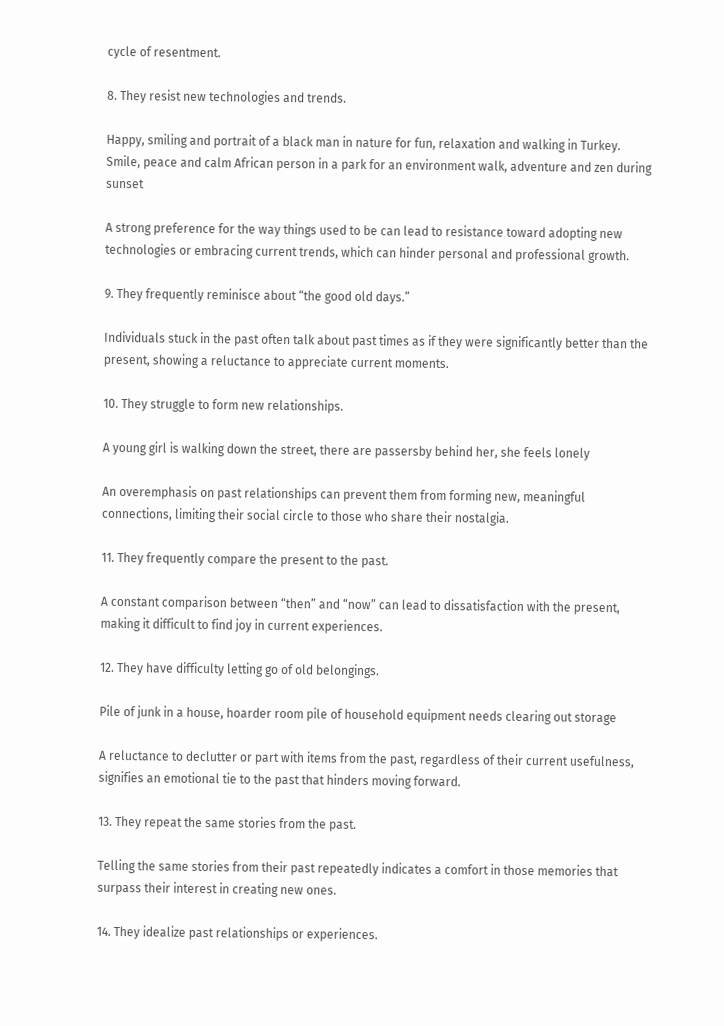cycle of resentment.

8. They resist new technologies and trends.

Happy, smiling and portrait of a black man in nature for fun, relaxation and walking in Turkey. Smile, peace and calm African person in a park for an environment walk, adventure and zen during sunset

A strong preference for the way things used to be can lead to resistance toward adopting new technologies or embracing current trends, which can hinder personal and professional growth.

9. They frequently reminisce about “the good old days.”

Individuals stuck in the past often talk about past times as if they were significantly better than the present, showing a reluctance to appreciate current moments.

10. They struggle to form new relationships.

A young girl is walking down the street, there are passersby behind her, she feels lonely

An overemphasis on past relationships can prevent them from forming new, meaningful connections, limiting their social circle to those who share their nostalgia.

11. They frequently compare the present to the past.

A constant comparison between “then” and “now” can lead to dissatisfaction with the present, making it difficult to find joy in current experiences.

12. They have difficulty letting go of old belongings.

Pile of junk in a house, hoarder room pile of household equipment needs clearing out storage

A reluctance to declutter or part with items from the past, regardless of their current usefulness, signifies an emotional tie to the past that hinders moving forward.

13. They repeat the same stories from the past.

Telling the same stories from their past repeatedly indicates a comfort in those memories that surpass their interest in creating new ones.

14. They idealize past relationships or experiences.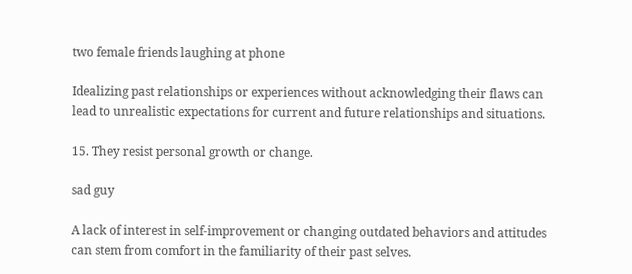two female friends laughing at phone

Idealizing past relationships or experiences without acknowledging their flaws can lead to unrealistic expectations for current and future relationships and situations.

15. They resist personal growth or change.

sad guy

A lack of interest in self-improvement or changing outdated behaviors and attitudes can stem from comfort in the familiarity of their past selves.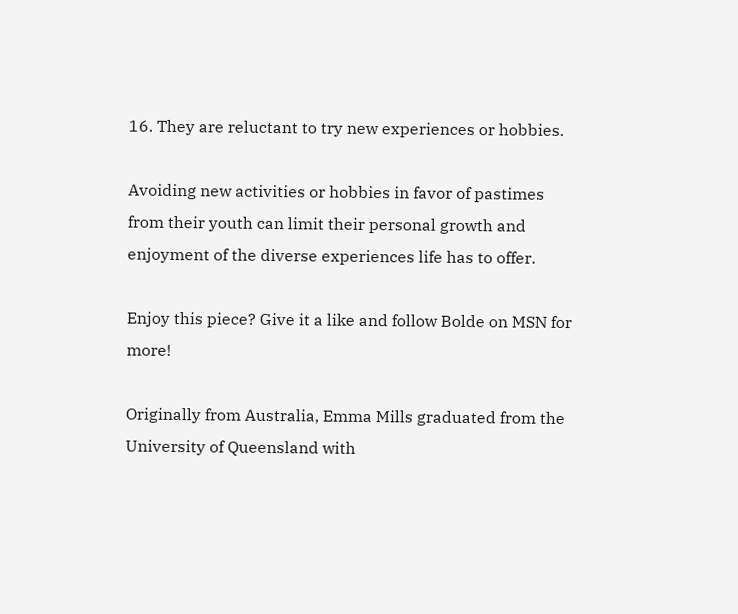16. They are reluctant to try new experiences or hobbies.

Avoiding new activities or hobbies in favor of pastimes from their youth can limit their personal growth and enjoyment of the diverse experiences life has to offer.

Enjoy this piece? Give it a like and follow Bolde on MSN for more!

Originally from Australia, Emma Mills graduated from the University of Queensland with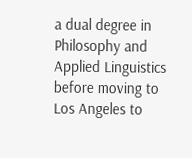a dual degree in Philosophy and Applied Linguistics before moving to Los Angeles to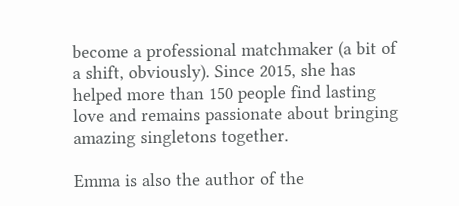become a professional matchmaker (a bit of a shift, obviously). Since 2015, she has helped more than 150 people find lasting love and remains passionate about bringing amazing singletons together.

Emma is also the author of the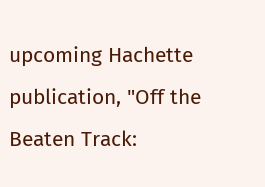upcoming Hachette publication, "Off the Beaten Track: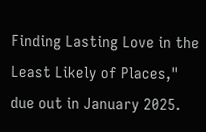Finding Lasting Love in the Least Likely of Places," due out in January 2025.